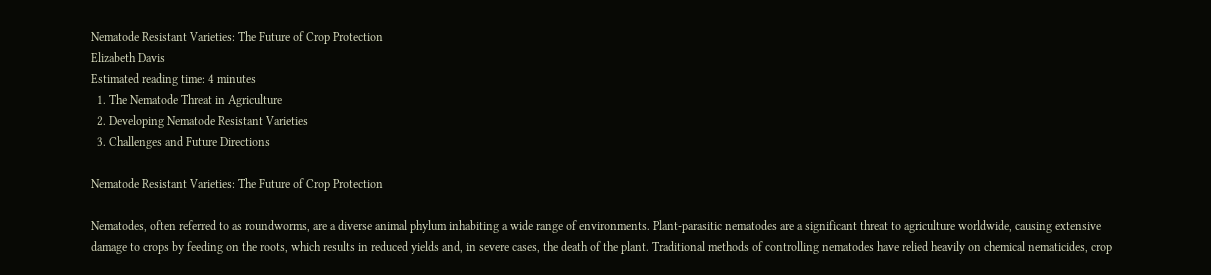Nematode Resistant Varieties: The Future of Crop Protection
Elizabeth Davis
Estimated reading time: 4 minutes
  1. The Nematode Threat in Agriculture
  2. Developing Nematode Resistant Varieties
  3. Challenges and Future Directions

Nematode Resistant Varieties: The Future of Crop Protection

Nematodes, often referred to as roundworms, are a diverse animal phylum inhabiting a wide range of environments. Plant-parasitic nematodes are a significant threat to agriculture worldwide, causing extensive damage to crops by feeding on the roots, which results in reduced yields and, in severe cases, the death of the plant. Traditional methods of controlling nematodes have relied heavily on chemical nematicides, crop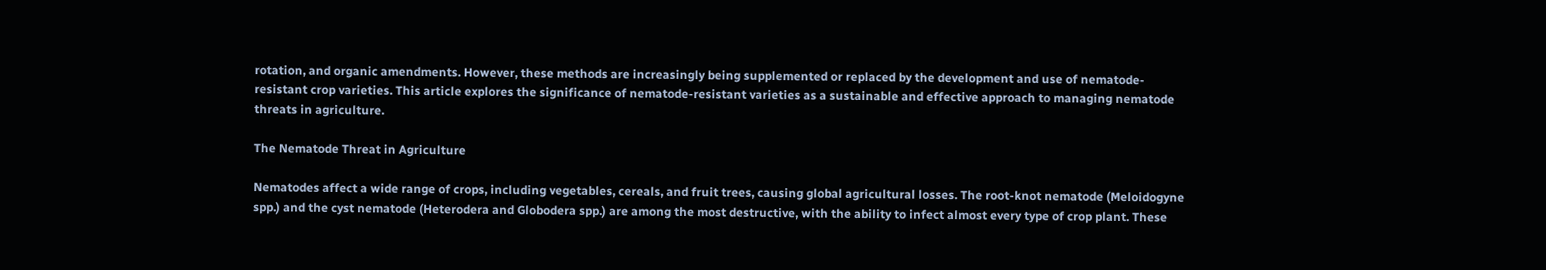rotation, and organic amendments. However, these methods are increasingly being supplemented or replaced by the development and use of nematode-resistant crop varieties. This article explores the significance of nematode-resistant varieties as a sustainable and effective approach to managing nematode threats in agriculture.

The Nematode Threat in Agriculture

Nematodes affect a wide range of crops, including vegetables, cereals, and fruit trees, causing global agricultural losses. The root-knot nematode (Meloidogyne spp.) and the cyst nematode (Heterodera and Globodera spp.) are among the most destructive, with the ability to infect almost every type of crop plant. These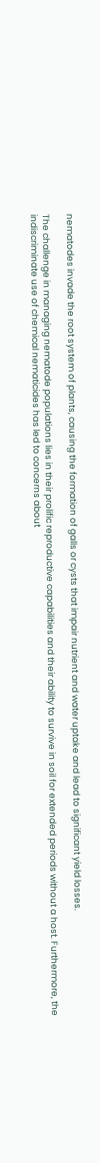nematodes invade the root system of plants, causing the formation of galls or cysts that impair nutrient and water uptake and lead to significant yield losses.

The challenge in managing nematode populations lies in their prolific reproductive capabilities and their ability to survive in soil for extended periods without a host. Furthermore, the indiscriminate use of chemical nematicides has led to concerns about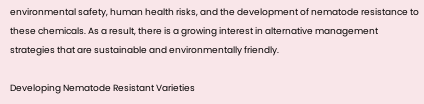environmental safety, human health risks, and the development of nematode resistance to these chemicals. As a result, there is a growing interest in alternative management strategies that are sustainable and environmentally friendly.

Developing Nematode Resistant Varieties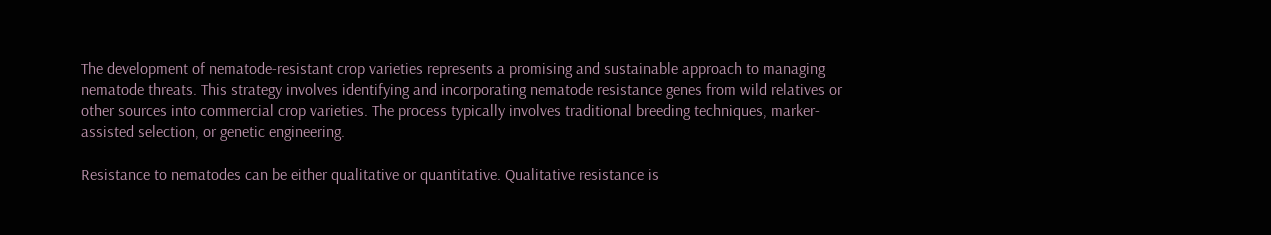The development of nematode-resistant crop varieties represents a promising and sustainable approach to managing nematode threats. This strategy involves identifying and incorporating nematode resistance genes from wild relatives or other sources into commercial crop varieties. The process typically involves traditional breeding techniques, marker-assisted selection, or genetic engineering.

Resistance to nematodes can be either qualitative or quantitative. Qualitative resistance is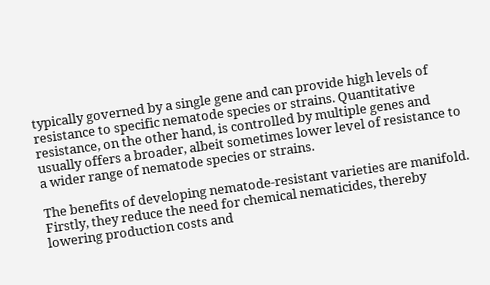typically governed by a single gene and can provide high levels of resistance to specific nematode species or strains. Quantitative resistance, on the other hand, is controlled by multiple genes and usually offers a broader, albeit sometimes lower level of resistance to a wider range of nematode species or strains.

The benefits of developing nematode-resistant varieties are manifold. Firstly, they reduce the need for chemical nematicides, thereby lowering production costs and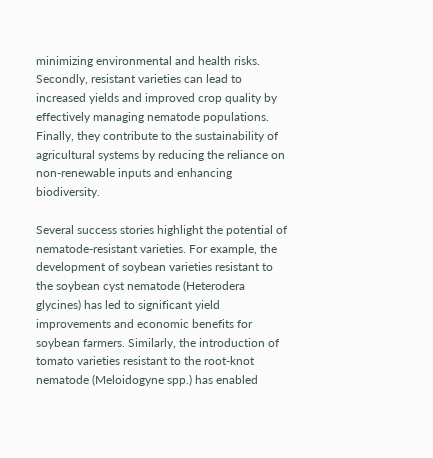minimizing environmental and health risks. Secondly, resistant varieties can lead to increased yields and improved crop quality by effectively managing nematode populations. Finally, they contribute to the sustainability of agricultural systems by reducing the reliance on non-renewable inputs and enhancing biodiversity.

Several success stories highlight the potential of nematode-resistant varieties. For example, the development of soybean varieties resistant to the soybean cyst nematode (Heterodera glycines) has led to significant yield improvements and economic benefits for soybean farmers. Similarly, the introduction of tomato varieties resistant to the root-knot nematode (Meloidogyne spp.) has enabled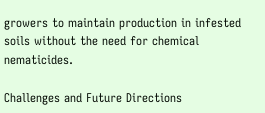growers to maintain production in infested soils without the need for chemical nematicides.

Challenges and Future Directions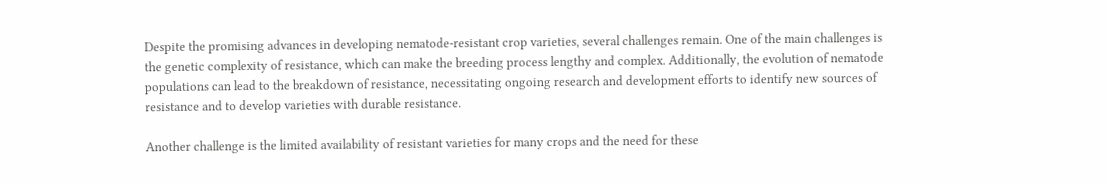Despite the promising advances in developing nematode-resistant crop varieties, several challenges remain. One of the main challenges is the genetic complexity of resistance, which can make the breeding process lengthy and complex. Additionally, the evolution of nematode populations can lead to the breakdown of resistance, necessitating ongoing research and development efforts to identify new sources of resistance and to develop varieties with durable resistance.

Another challenge is the limited availability of resistant varieties for many crops and the need for these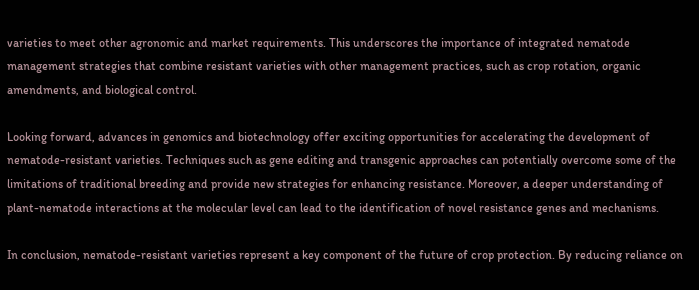varieties to meet other agronomic and market requirements. This underscores the importance of integrated nematode management strategies that combine resistant varieties with other management practices, such as crop rotation, organic amendments, and biological control.

Looking forward, advances in genomics and biotechnology offer exciting opportunities for accelerating the development of nematode-resistant varieties. Techniques such as gene editing and transgenic approaches can potentially overcome some of the limitations of traditional breeding and provide new strategies for enhancing resistance. Moreover, a deeper understanding of plant-nematode interactions at the molecular level can lead to the identification of novel resistance genes and mechanisms.

In conclusion, nematode-resistant varieties represent a key component of the future of crop protection. By reducing reliance on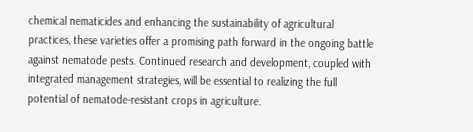chemical nematicides and enhancing the sustainability of agricultural practices, these varieties offer a promising path forward in the ongoing battle against nematode pests. Continued research and development, coupled with integrated management strategies, will be essential to realizing the full potential of nematode-resistant crops in agriculture.